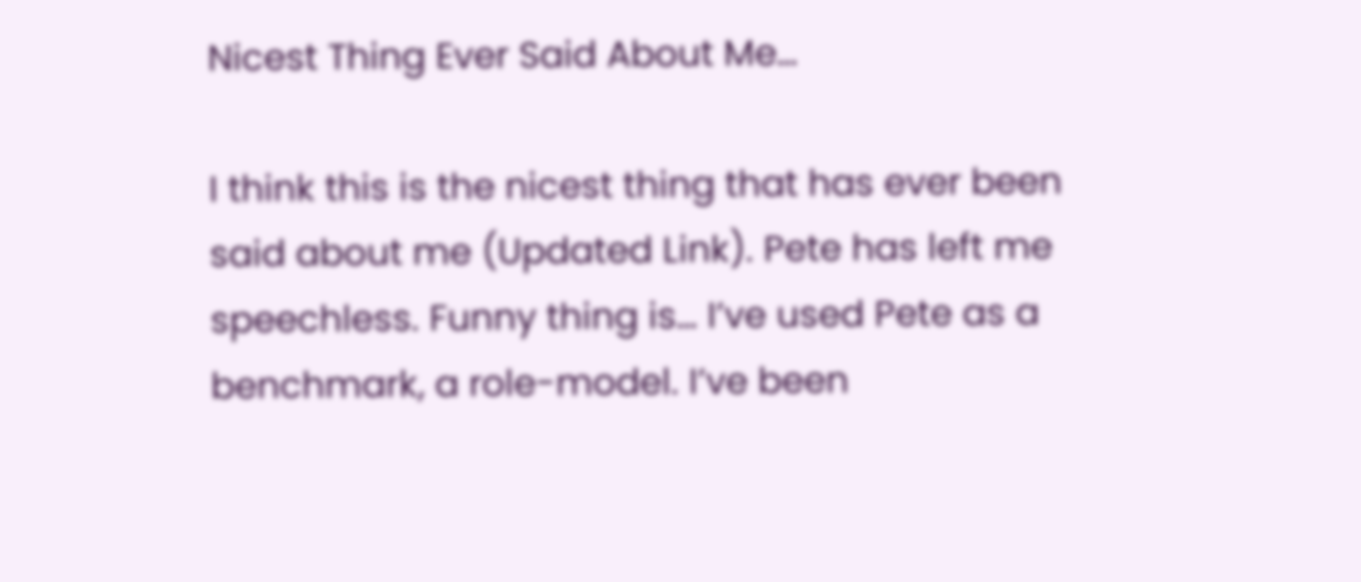Nicest Thing Ever Said About Me…

I think this is the nicest thing that has ever been said about me (Updated Link). Pete has left me speechless. Funny thing is… I’ve used Pete as a benchmark, a role-model. I’ve been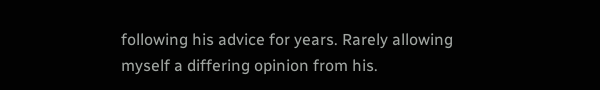following his advice for years. Rarely allowing myself a differing opinion from his.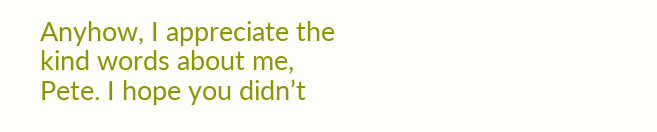Anyhow, I appreciate the kind words about me, Pete. I hope you didn’t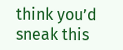think you’d sneak this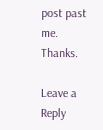post past me. Thanks.

Leave a Reply